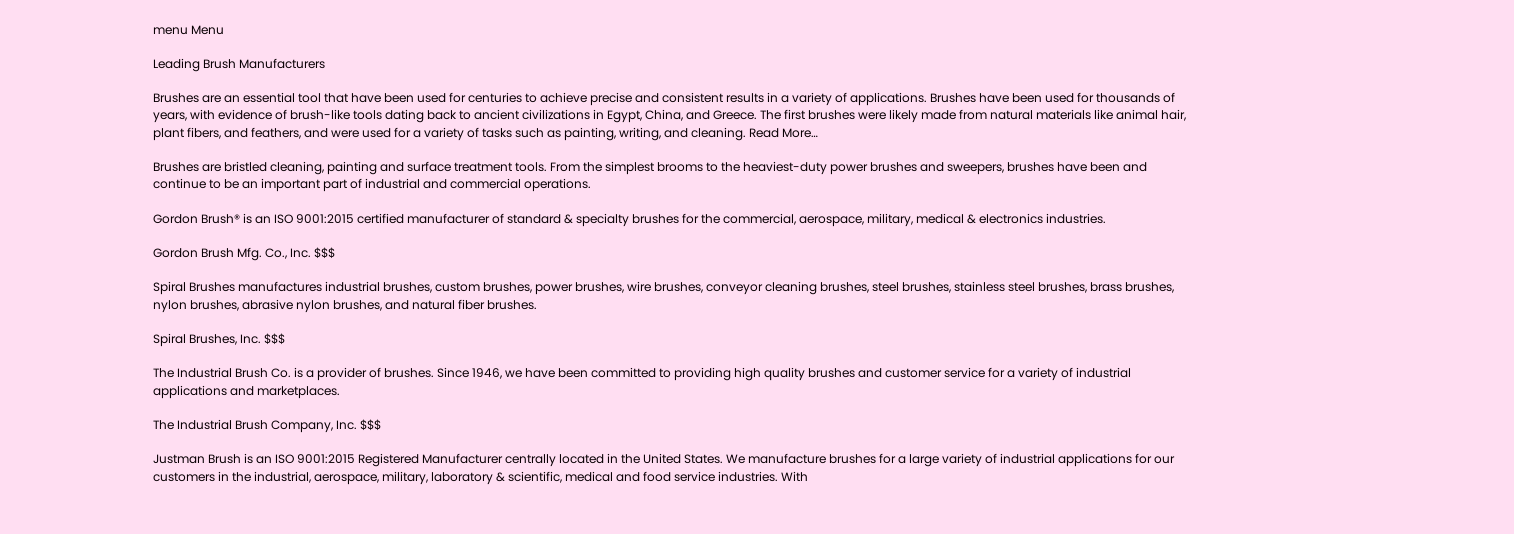menu Menu

Leading Brush Manufacturers

Brushes are an essential tool that have been used for centuries to achieve precise and consistent results in a variety of applications. Brushes have been used for thousands of years, with evidence of brush-like tools dating back to ancient civilizations in Egypt, China, and Greece. The first brushes were likely made from natural materials like animal hair, plant fibers, and feathers, and were used for a variety of tasks such as painting, writing, and cleaning. Read More…

Brushes are bristled cleaning, painting and surface treatment tools. From the simplest brooms to the heaviest-duty power brushes and sweepers, brushes have been and continue to be an important part of industrial and commercial operations.

Gordon Brush® is an ISO 9001:2015 certified manufacturer of standard & specialty brushes for the commercial, aerospace, military, medical & electronics industries.

Gordon Brush Mfg. Co., Inc. $$$

Spiral Brushes manufactures industrial brushes, custom brushes, power brushes, wire brushes, conveyor cleaning brushes, steel brushes, stainless steel brushes, brass brushes, nylon brushes, abrasive nylon brushes, and natural fiber brushes.

Spiral Brushes, Inc. $$$

The Industrial Brush Co. is a provider of brushes. Since 1946, we have been committed to providing high quality brushes and customer service for a variety of industrial applications and marketplaces.

The Industrial Brush Company, Inc. $$$

Justman Brush is an ISO 9001:2015 Registered Manufacturer centrally located in the United States. We manufacture brushes for a large variety of industrial applications for our customers in the industrial, aerospace, military, laboratory & scientific, medical and food service industries. With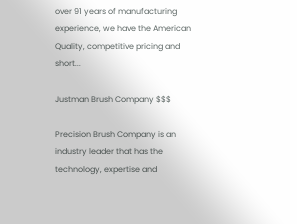over 91 years of manufacturing experience, we have the American Quality, competitive pricing and short...

Justman Brush Company $$$

Precision Brush Company is an industry leader that has the technology, expertise and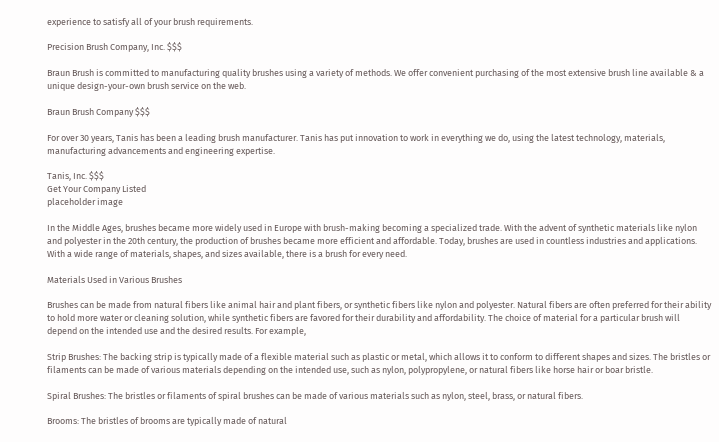experience to satisfy all of your brush requirements.

Precision Brush Company, Inc. $$$

Braun Brush is committed to manufacturing quality brushes using a variety of methods. We offer convenient purchasing of the most extensive brush line available & a unique design-your-own brush service on the web.

Braun Brush Company $$$

For over 30 years, Tanis has been a leading brush manufacturer. Tanis has put innovation to work in everything we do, using the latest technology, materials, manufacturing advancements and engineering expertise.

Tanis, Inc. $$$
Get Your Company Listed
placeholder image

In the Middle Ages, brushes became more widely used in Europe with brush-making becoming a specialized trade. With the advent of synthetic materials like nylon and polyester in the 20th century, the production of brushes became more efficient and affordable. Today, brushes are used in countless industries and applications. With a wide range of materials, shapes, and sizes available, there is a brush for every need.

Materials Used in Various Brushes

Brushes can be made from natural fibers like animal hair and plant fibers, or synthetic fibers like nylon and polyester. Natural fibers are often preferred for their ability to hold more water or cleaning solution, while synthetic fibers are favored for their durability and affordability. The choice of material for a particular brush will depend on the intended use and the desired results. For example,

Strip Brushes: The backing strip is typically made of a flexible material such as plastic or metal, which allows it to conform to different shapes and sizes. The bristles or filaments can be made of various materials depending on the intended use, such as nylon, polypropylene, or natural fibers like horse hair or boar bristle.

Spiral Brushes: The bristles or filaments of spiral brushes can be made of various materials such as nylon, steel, brass, or natural fibers.

Brooms: The bristles of brooms are typically made of natural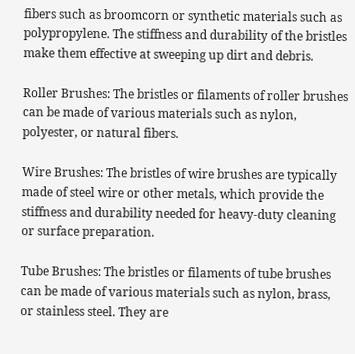fibers such as broomcorn or synthetic materials such as polypropylene. The stiffness and durability of the bristles make them effective at sweeping up dirt and debris.

Roller Brushes: The bristles or filaments of roller brushes can be made of various materials such as nylon, polyester, or natural fibers.

Wire Brushes: The bristles of wire brushes are typically made of steel wire or other metals, which provide the stiffness and durability needed for heavy-duty cleaning or surface preparation.

Tube Brushes: The bristles or filaments of tube brushes can be made of various materials such as nylon, brass, or stainless steel. They are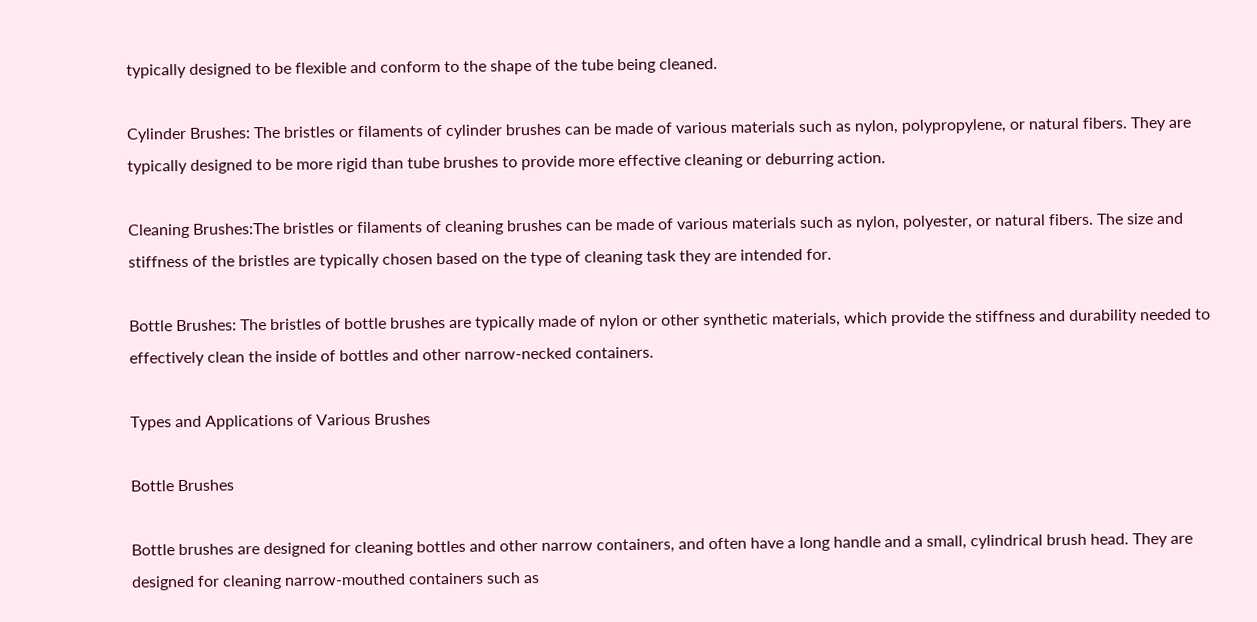typically designed to be flexible and conform to the shape of the tube being cleaned.

Cylinder Brushes: The bristles or filaments of cylinder brushes can be made of various materials such as nylon, polypropylene, or natural fibers. They are typically designed to be more rigid than tube brushes to provide more effective cleaning or deburring action.

Cleaning Brushes:The bristles or filaments of cleaning brushes can be made of various materials such as nylon, polyester, or natural fibers. The size and stiffness of the bristles are typically chosen based on the type of cleaning task they are intended for.

Bottle Brushes: The bristles of bottle brushes are typically made of nylon or other synthetic materials, which provide the stiffness and durability needed to effectively clean the inside of bottles and other narrow-necked containers.

Types and Applications of Various Brushes

Bottle Brushes

Bottle brushes are designed for cleaning bottles and other narrow containers, and often have a long handle and a small, cylindrical brush head. They are designed for cleaning narrow-mouthed containers such as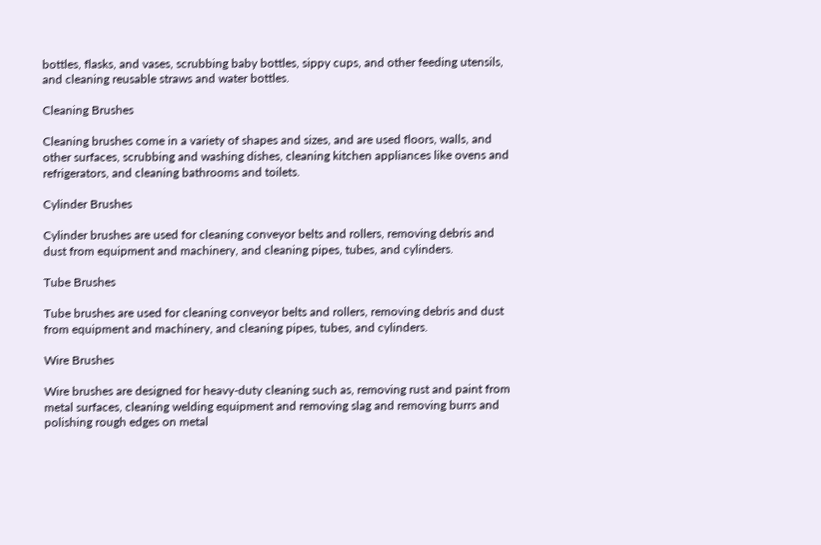bottles, flasks, and vases, scrubbing baby bottles, sippy cups, and other feeding utensils, and cleaning reusable straws and water bottles.

Cleaning Brushes

Cleaning brushes come in a variety of shapes and sizes, and are used floors, walls, and other surfaces, scrubbing and washing dishes, cleaning kitchen appliances like ovens and refrigerators, and cleaning bathrooms and toilets.

Cylinder Brushes

Cylinder brushes are used for cleaning conveyor belts and rollers, removing debris and dust from equipment and machinery, and cleaning pipes, tubes, and cylinders.

Tube Brushes

Tube brushes are used for cleaning conveyor belts and rollers, removing debris and dust from equipment and machinery, and cleaning pipes, tubes, and cylinders.

Wire Brushes

Wire brushes are designed for heavy-duty cleaning such as, removing rust and paint from metal surfaces, cleaning welding equipment and removing slag and removing burrs and polishing rough edges on metal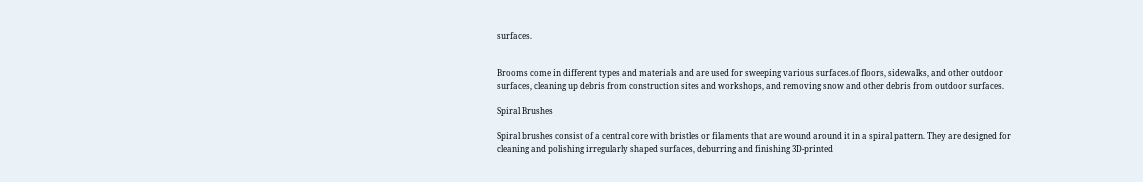surfaces.


Brooms come in different types and materials and are used for sweeping various surfaces.of floors, sidewalks, and other outdoor surfaces, cleaning up debris from construction sites and workshops, and removing snow and other debris from outdoor surfaces.

Spiral Brushes

Spiral brushes consist of a central core with bristles or filaments that are wound around it in a spiral pattern. They are designed for cleaning and polishing irregularly shaped surfaces, deburring and finishing 3D-printed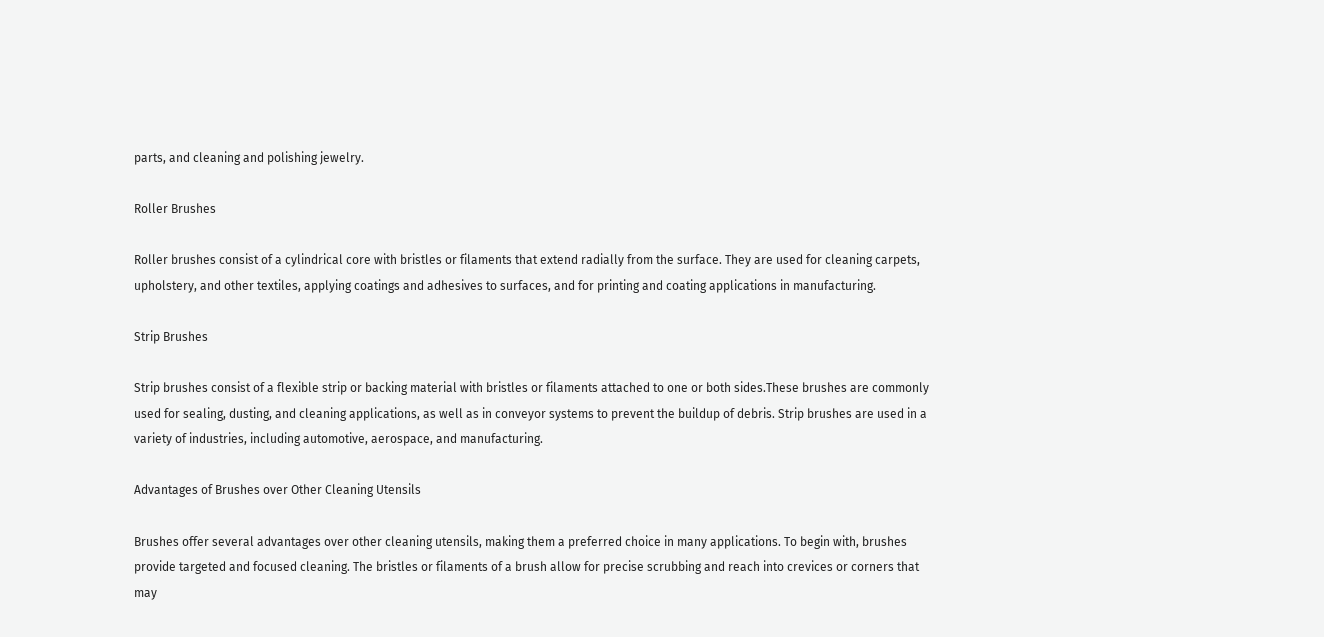parts, and cleaning and polishing jewelry.

Roller Brushes

Roller brushes consist of a cylindrical core with bristles or filaments that extend radially from the surface. They are used for cleaning carpets, upholstery, and other textiles, applying coatings and adhesives to surfaces, and for printing and coating applications in manufacturing.

Strip Brushes

Strip brushes consist of a flexible strip or backing material with bristles or filaments attached to one or both sides.These brushes are commonly used for sealing, dusting, and cleaning applications, as well as in conveyor systems to prevent the buildup of debris. Strip brushes are used in a variety of industries, including automotive, aerospace, and manufacturing.

Advantages of Brushes over Other Cleaning Utensils

Brushes offer several advantages over other cleaning utensils, making them a preferred choice in many applications. To begin with, brushes provide targeted and focused cleaning. The bristles or filaments of a brush allow for precise scrubbing and reach into crevices or corners that may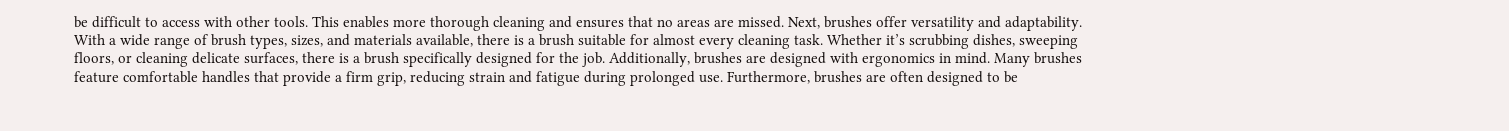be difficult to access with other tools. This enables more thorough cleaning and ensures that no areas are missed. Next, brushes offer versatility and adaptability. With a wide range of brush types, sizes, and materials available, there is a brush suitable for almost every cleaning task. Whether it’s scrubbing dishes, sweeping floors, or cleaning delicate surfaces, there is a brush specifically designed for the job. Additionally, brushes are designed with ergonomics in mind. Many brushes feature comfortable handles that provide a firm grip, reducing strain and fatigue during prolonged use. Furthermore, brushes are often designed to be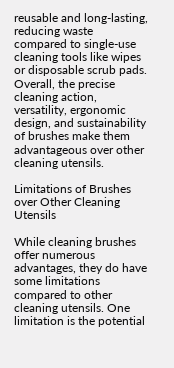reusable and long-lasting, reducing waste compared to single-use cleaning tools like wipes or disposable scrub pads. Overall, the precise cleaning action, versatility, ergonomic design, and sustainability of brushes make them advantageous over other cleaning utensils.

Limitations of Brushes over Other Cleaning Utensils

While cleaning brushes offer numerous advantages, they do have some limitations compared to other cleaning utensils. One limitation is the potential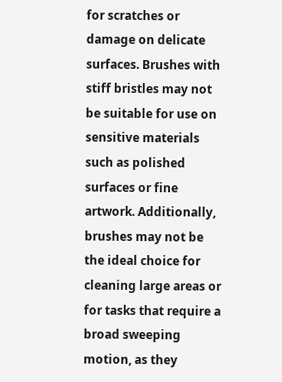for scratches or damage on delicate surfaces. Brushes with stiff bristles may not be suitable for use on sensitive materials such as polished surfaces or fine artwork. Additionally, brushes may not be the ideal choice for cleaning large areas or for tasks that require a broad sweeping motion, as they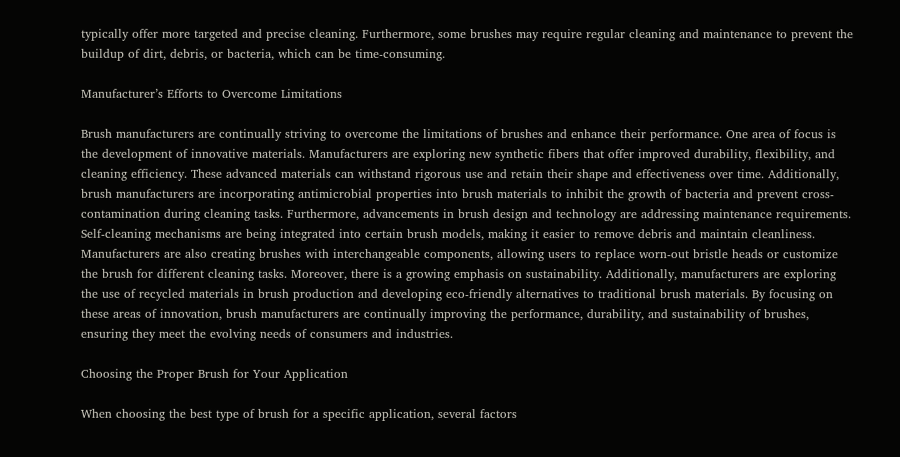typically offer more targeted and precise cleaning. Furthermore, some brushes may require regular cleaning and maintenance to prevent the buildup of dirt, debris, or bacteria, which can be time-consuming.

Manufacturer’s Efforts to Overcome Limitations

Brush manufacturers are continually striving to overcome the limitations of brushes and enhance their performance. One area of focus is the development of innovative materials. Manufacturers are exploring new synthetic fibers that offer improved durability, flexibility, and cleaning efficiency. These advanced materials can withstand rigorous use and retain their shape and effectiveness over time. Additionally, brush manufacturers are incorporating antimicrobial properties into brush materials to inhibit the growth of bacteria and prevent cross-contamination during cleaning tasks. Furthermore, advancements in brush design and technology are addressing maintenance requirements. Self-cleaning mechanisms are being integrated into certain brush models, making it easier to remove debris and maintain cleanliness. Manufacturers are also creating brushes with interchangeable components, allowing users to replace worn-out bristle heads or customize the brush for different cleaning tasks. Moreover, there is a growing emphasis on sustainability. Additionally, manufacturers are exploring the use of recycled materials in brush production and developing eco-friendly alternatives to traditional brush materials. By focusing on these areas of innovation, brush manufacturers are continually improving the performance, durability, and sustainability of brushes, ensuring they meet the evolving needs of consumers and industries.

Choosing the Proper Brush for Your Application

When choosing the best type of brush for a specific application, several factors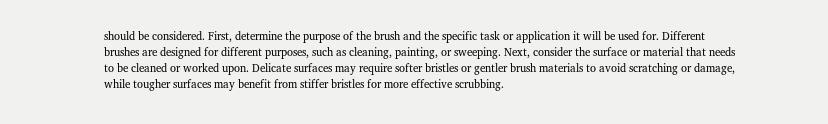should be considered. First, determine the purpose of the brush and the specific task or application it will be used for. Different brushes are designed for different purposes, such as cleaning, painting, or sweeping. Next, consider the surface or material that needs to be cleaned or worked upon. Delicate surfaces may require softer bristles or gentler brush materials to avoid scratching or damage, while tougher surfaces may benefit from stiffer bristles for more effective scrubbing.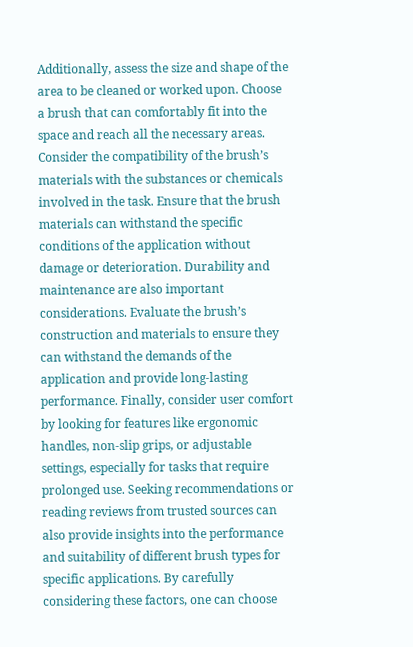Additionally, assess the size and shape of the area to be cleaned or worked upon. Choose a brush that can comfortably fit into the space and reach all the necessary areas. Consider the compatibility of the brush’s materials with the substances or chemicals involved in the task. Ensure that the brush materials can withstand the specific conditions of the application without damage or deterioration. Durability and maintenance are also important considerations. Evaluate the brush’s construction and materials to ensure they can withstand the demands of the application and provide long-lasting performance. Finally, consider user comfort by looking for features like ergonomic handles, non-slip grips, or adjustable settings, especially for tasks that require prolonged use. Seeking recommendations or reading reviews from trusted sources can also provide insights into the performance and suitability of different brush types for specific applications. By carefully considering these factors, one can choose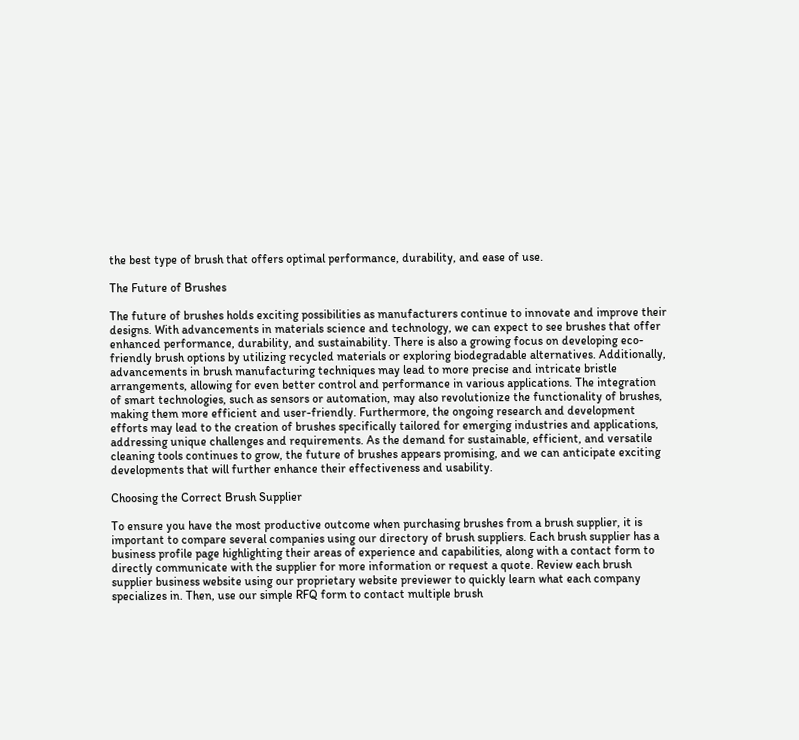the best type of brush that offers optimal performance, durability, and ease of use.

The Future of Brushes

The future of brushes holds exciting possibilities as manufacturers continue to innovate and improve their designs. With advancements in materials science and technology, we can expect to see brushes that offer enhanced performance, durability, and sustainability. There is also a growing focus on developing eco-friendly brush options by utilizing recycled materials or exploring biodegradable alternatives. Additionally, advancements in brush manufacturing techniques may lead to more precise and intricate bristle arrangements, allowing for even better control and performance in various applications. The integration of smart technologies, such as sensors or automation, may also revolutionize the functionality of brushes, making them more efficient and user-friendly. Furthermore, the ongoing research and development efforts may lead to the creation of brushes specifically tailored for emerging industries and applications, addressing unique challenges and requirements. As the demand for sustainable, efficient, and versatile cleaning tools continues to grow, the future of brushes appears promising, and we can anticipate exciting developments that will further enhance their effectiveness and usability.

Choosing the Correct Brush Supplier

To ensure you have the most productive outcome when purchasing brushes from a brush supplier, it is important to compare several companies using our directory of brush suppliers. Each brush supplier has a business profile page highlighting their areas of experience and capabilities, along with a contact form to directly communicate with the supplier for more information or request a quote. Review each brush supplier business website using our proprietary website previewer to quickly learn what each company specializes in. Then, use our simple RFQ form to contact multiple brush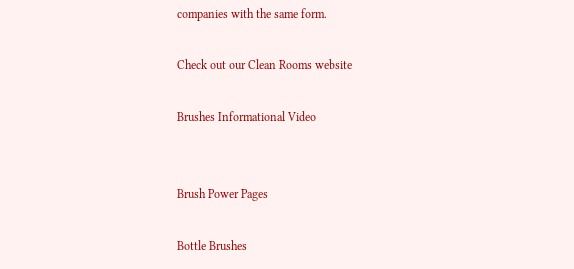companies with the same form.

Check out our Clean Rooms website

Brushes Informational Video


Brush Power Pages

Bottle Brushes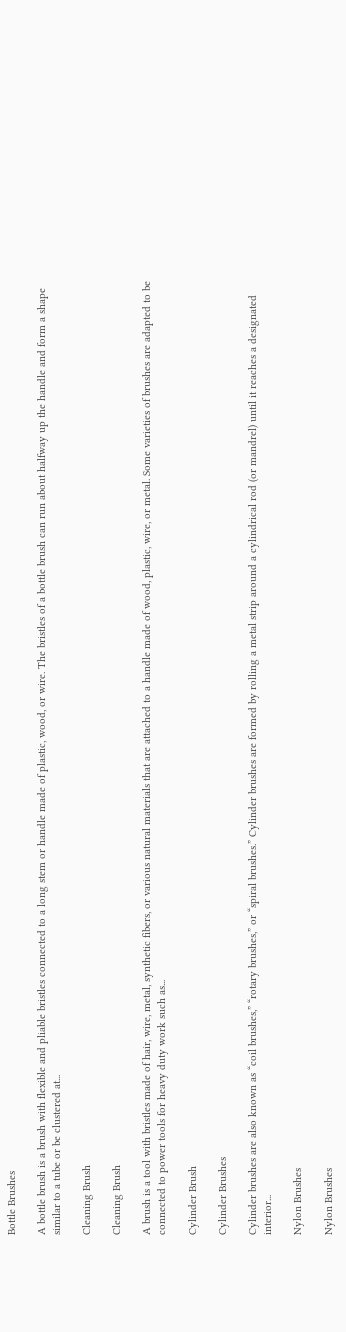Bottle Brushes

A bottle brush is a brush with flexible and pliable bristles connected to a long stem or handle made of plastic, wood, or wire. The bristles of a bottle brush can run about halfway up the handle and form a shape similar to a tube or be clustered at...

Cleaning Brush

Cleaning Brush

A brush is a tool with bristles made of hair, wire, metal, synthetic fibers, or various natural materials that are attached to a handle made of wood, plastic, wire, or metal. Some varieties of brushes are adapted to be connected to power tools for heavy duty work such as...

Cylinder Brush

Cylinder Brushes

Cylinder brushes are also known as “coil brushes,” “rotary brushes,” or “spiral brushes.” Cylinder brushes are formed by rolling a metal strip around a cylindrical rod (or mandrel) until it reaches a designated interior...

Nylon Brushes

Nylon Brushes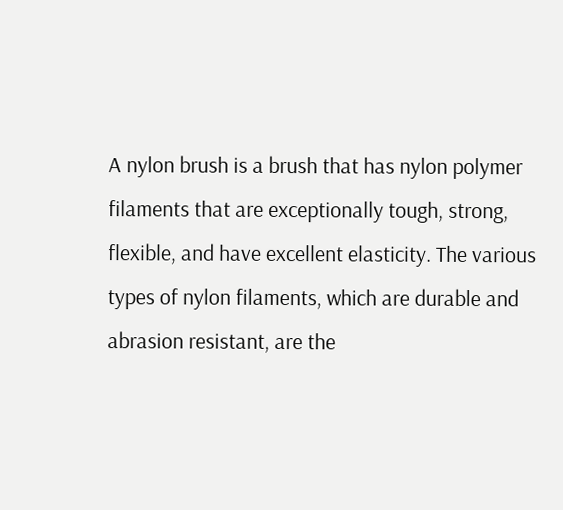A nylon brush is a brush that has nylon polymer filaments that are exceptionally tough, strong, flexible, and have excellent elasticity. The various types of nylon filaments, which are durable and abrasion resistant, are the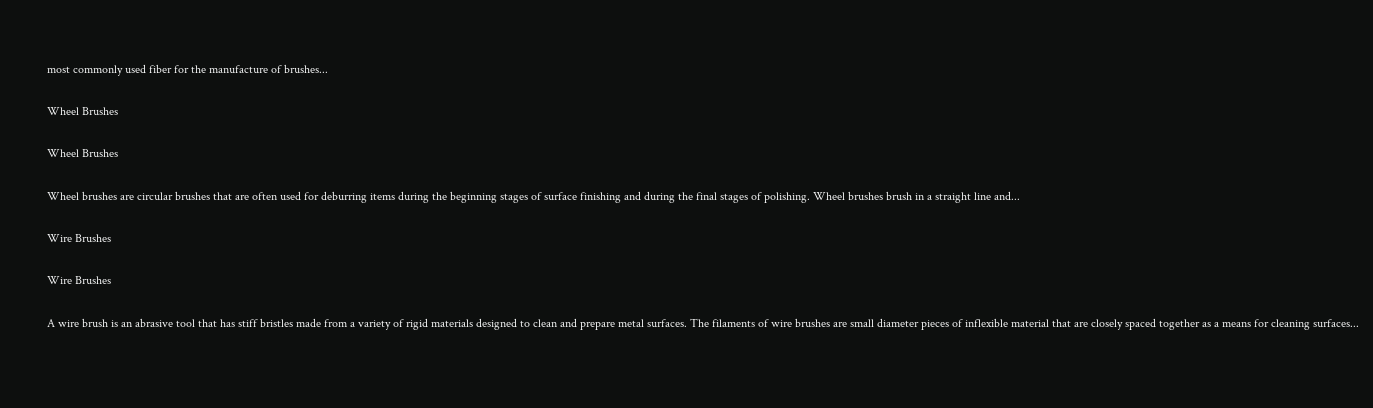most commonly used fiber for the manufacture of brushes...

Wheel Brushes

Wheel Brushes

Wheel brushes are circular brushes that are often used for deburring items during the beginning stages of surface finishing and during the final stages of polishing. Wheel brushes brush in a straight line and...

Wire Brushes

Wire Brushes

A wire brush is an abrasive tool that has stiff bristles made from a variety of rigid materials designed to clean and prepare metal surfaces. The filaments of wire brushes are small diameter pieces of inflexible material that are closely spaced together as a means for cleaning surfaces...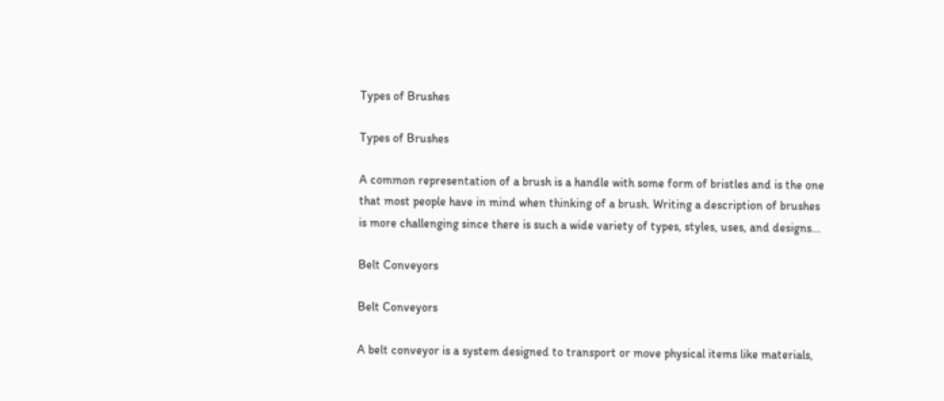Types of Brushes

Types of Brushes

A common representation of a brush is a handle with some form of bristles and is the one that most people have in mind when thinking of a brush. Writing a description of brushes is more challenging since there is such a wide variety of types, styles, uses, and designs...

Belt Conveyors

Belt Conveyors

A belt conveyor is a system designed to transport or move physical items like materials,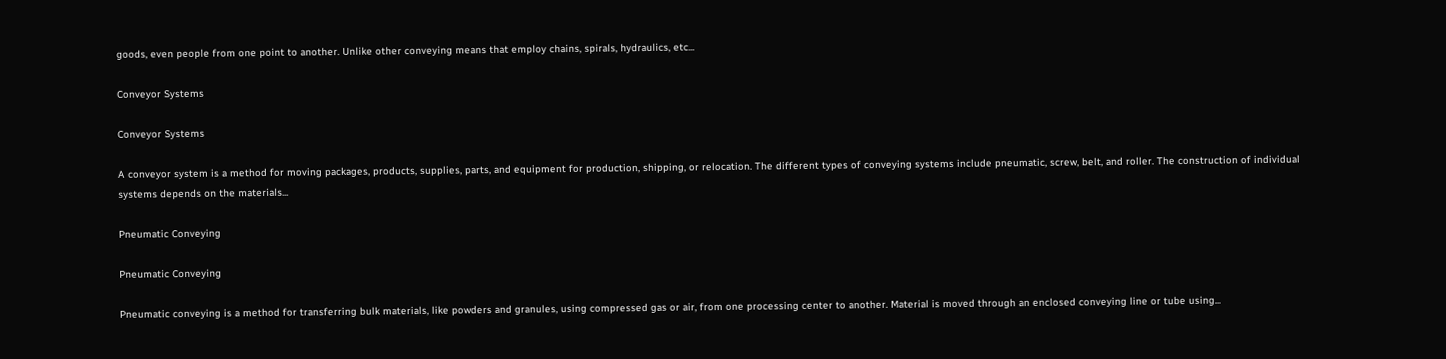goods, even people from one point to another. Unlike other conveying means that employ chains, spirals, hydraulics, etc...

Conveyor Systems

Conveyor Systems

A conveyor system is a method for moving packages, products, supplies, parts, and equipment for production, shipping, or relocation. The different types of conveying systems include pneumatic, screw, belt, and roller. The construction of individual systems depends on the materials...

Pneumatic Conveying

Pneumatic Conveying

Pneumatic conveying is a method for transferring bulk materials, like powders and granules, using compressed gas or air, from one processing center to another. Material is moved through an enclosed conveying line or tube using...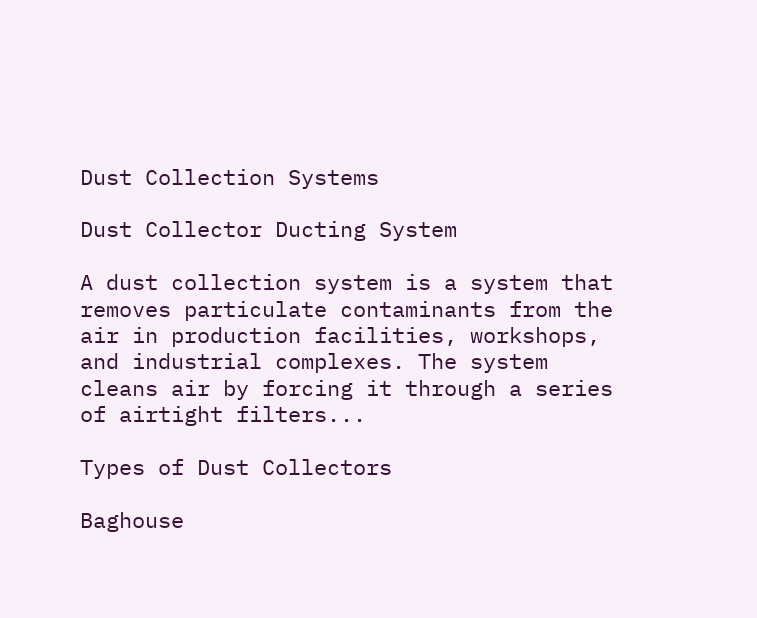Dust Collection Systems

Dust Collector Ducting System

A dust collection system is a system that removes particulate contaminants from the air in production facilities, workshops, and industrial complexes. The system cleans air by forcing it through a series of airtight filters...

Types of Dust Collectors

Baghouse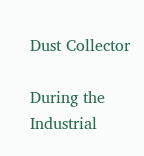Dust Collector

During the Industrial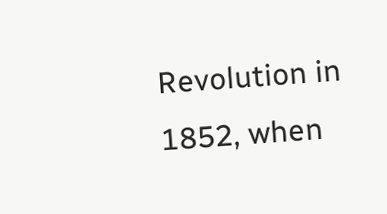Revolution in 1852, when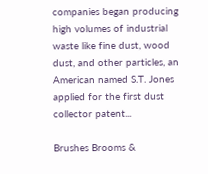companies began producing high volumes of industrial waste like fine dust, wood dust, and other particles, an American named S.T. Jones applied for the first dust collector patent...

Brushes Brooms &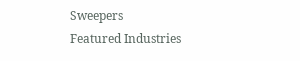Sweepers
Featured Industries